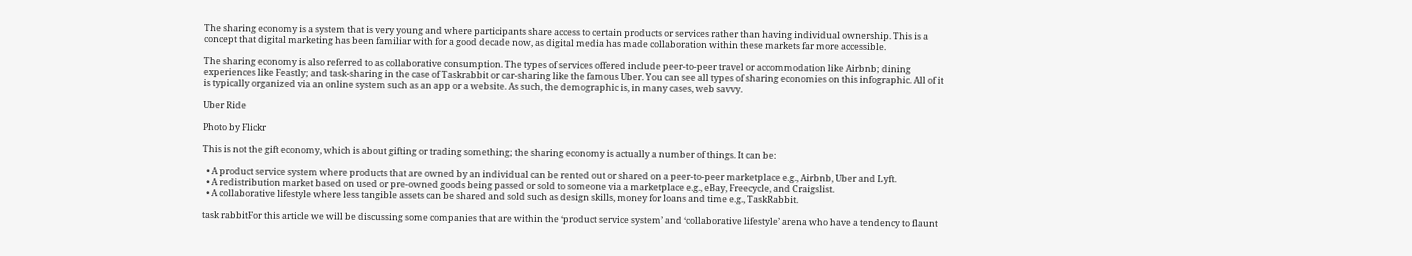The sharing economy is a system that is very young and where participants share access to certain products or services rather than having individual ownership. This is a concept that digital marketing has been familiar with for a good decade now, as digital media has made collaboration within these markets far more accessible.

The sharing economy is also referred to as collaborative consumption. The types of services offered include peer-to-peer travel or accommodation like Airbnb; dining experiences like Feastly; and task-sharing in the case of Taskrabbit or car-sharing like the famous Uber. You can see all types of sharing economies on this infographic. All of it is typically organized via an online system such as an app or a website. As such, the demographic is, in many cases, web savvy.

Uber Ride

Photo by Flickr

This is not the gift economy, which is about gifting or trading something; the sharing economy is actually a number of things. It can be:

  • A product service system where products that are owned by an individual can be rented out or shared on a peer-to-peer marketplace e.g., Airbnb, Uber and Lyft.
  • A redistribution market based on used or pre-owned goods being passed or sold to someone via a marketplace e.g., eBay, Freecycle, and Craigslist.
  • A collaborative lifestyle where less tangible assets can be shared and sold such as design skills, money for loans and time e.g., TaskRabbit.

task rabbitFor this article we will be discussing some companies that are within the ‘product service system’ and ‘collaborative lifestyle’ arena who have a tendency to flaunt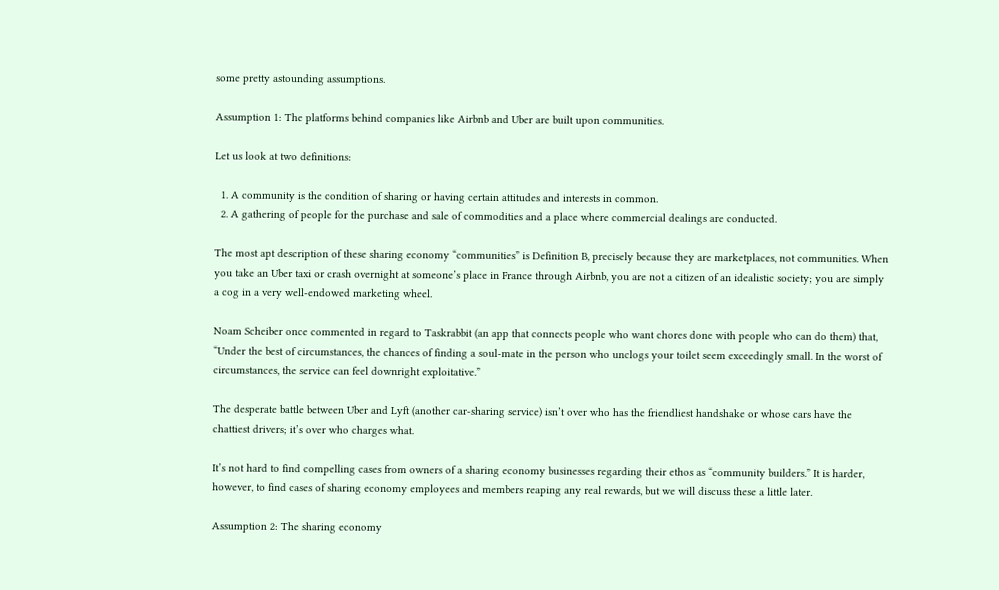some pretty astounding assumptions.

Assumption 1: The platforms behind companies like Airbnb and Uber are built upon communities.

Let us look at two definitions:

  1. A community is the condition of sharing or having certain attitudes and interests in common.
  2. A gathering of people for the purchase and sale of commodities and a place where commercial dealings are conducted.

The most apt description of these sharing economy “communities” is Definition B, precisely because they are marketplaces, not communities. When you take an Uber taxi or crash overnight at someone’s place in France through Airbnb, you are not a citizen of an idealistic society; you are simply a cog in a very well-endowed marketing wheel.

Noam Scheiber once commented in regard to Taskrabbit (an app that connects people who want chores done with people who can do them) that, “Under the best of circumstances, the chances of finding a soul-mate in the person who unclogs your toilet seem exceedingly small. In the worst of circumstances, the service can feel downright exploitative.”

The desperate battle between Uber and Lyft (another car-sharing service) isn’t over who has the friendliest handshake or whose cars have the chattiest drivers; it’s over who charges what.

It’s not hard to find compelling cases from owners of a sharing economy businesses regarding their ethos as “community builders.” It is harder, however, to find cases of sharing economy employees and members reaping any real rewards, but we will discuss these a little later.

Assumption 2: The sharing economy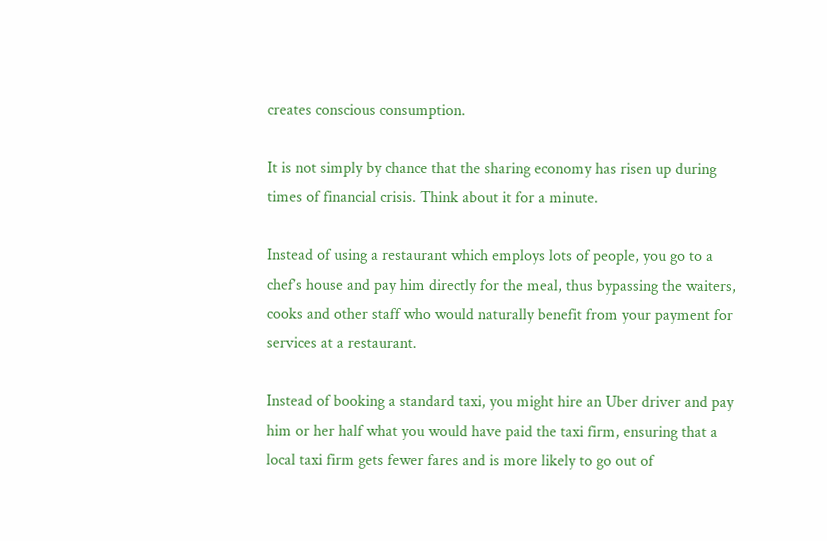creates conscious consumption.

It is not simply by chance that the sharing economy has risen up during times of financial crisis. Think about it for a minute.

Instead of using a restaurant which employs lots of people, you go to a chef’s house and pay him directly for the meal, thus bypassing the waiters, cooks and other staff who would naturally benefit from your payment for services at a restaurant.

Instead of booking a standard taxi, you might hire an Uber driver and pay him or her half what you would have paid the taxi firm, ensuring that a local taxi firm gets fewer fares and is more likely to go out of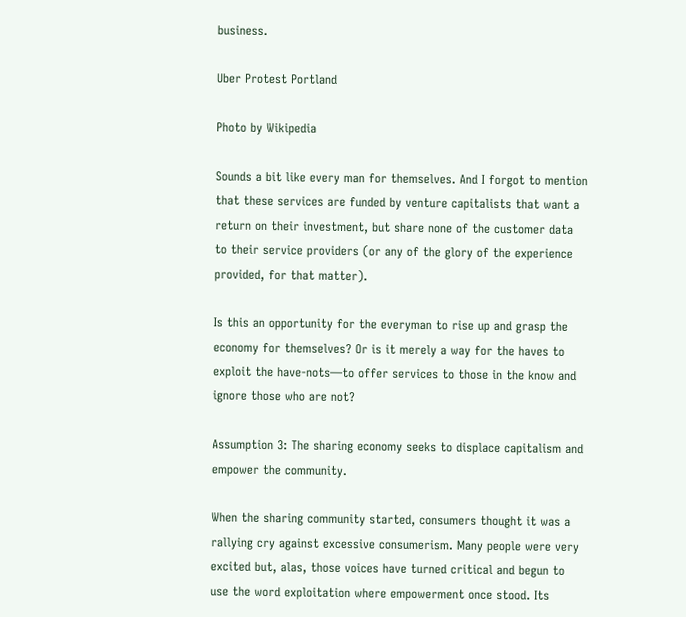business.

Uber Protest Portland

Photo by Wikipedia

Sounds a bit like every man for themselves. And I forgot to mention that these services are funded by venture capitalists that want a return on their investment, but share none of the customer data to their service providers (or any of the glory of the experience provided, for that matter).

Is this an opportunity for the everyman to rise up and grasp the economy for themselves? Or is it merely a way for the haves to exploit the have-nots—to offer services to those in the know and ignore those who are not?

Assumption 3: The sharing economy seeks to displace capitalism and empower the community.

When the sharing community started, consumers thought it was a rallying cry against excessive consumerism. Many people were very excited but, alas, those voices have turned critical and begun to use the word exploitation where empowerment once stood. Its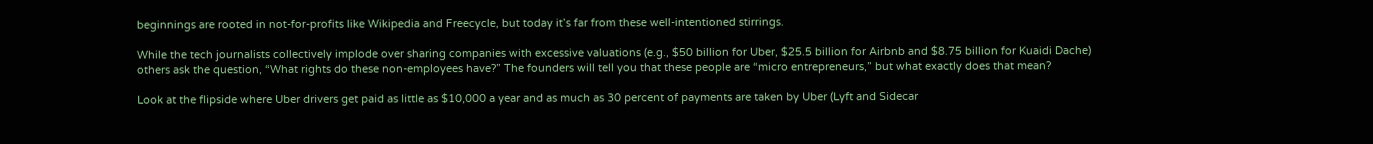beginnings are rooted in not-for-profits like Wikipedia and Freecycle, but today it’s far from these well-intentioned stirrings.

While the tech journalists collectively implode over sharing companies with excessive valuations (e.g., $50 billion for Uber, $25.5 billion for Airbnb and $8.75 billion for Kuaidi Dache) others ask the question, “What rights do these non-employees have?” The founders will tell you that these people are “micro entrepreneurs,” but what exactly does that mean?

Look at the flipside where Uber drivers get paid as little as $10,000 a year and as much as 30 percent of payments are taken by Uber (Lyft and Sidecar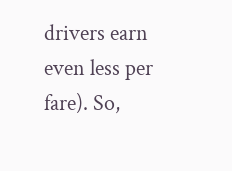drivers earn even less per fare). So,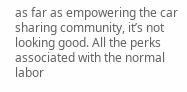as far as empowering the car sharing community, it’s not looking good. All the perks associated with the normal labor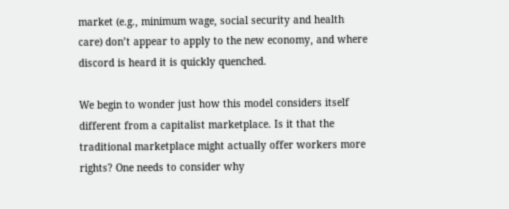market (e.g., minimum wage, social security and health care) don’t appear to apply to the new economy, and where discord is heard it is quickly quenched.

We begin to wonder just how this model considers itself different from a capitalist marketplace. Is it that the traditional marketplace might actually offer workers more rights? One needs to consider why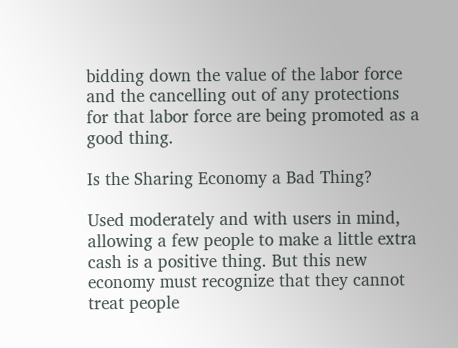bidding down the value of the labor force and the cancelling out of any protections for that labor force are being promoted as a good thing.

Is the Sharing Economy a Bad Thing?

Used moderately and with users in mind, allowing a few people to make a little extra cash is a positive thing. But this new economy must recognize that they cannot treat people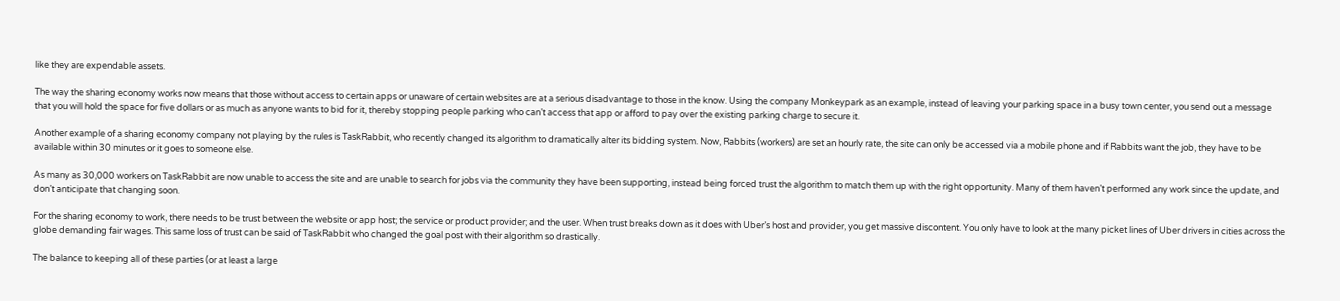like they are expendable assets.

The way the sharing economy works now means that those without access to certain apps or unaware of certain websites are at a serious disadvantage to those in the know. Using the company Monkeypark as an example, instead of leaving your parking space in a busy town center, you send out a message that you will hold the space for five dollars or as much as anyone wants to bid for it, thereby stopping people parking who can’t access that app or afford to pay over the existing parking charge to secure it.

Another example of a sharing economy company not playing by the rules is TaskRabbit, who recently changed its algorithm to dramatically alter its bidding system. Now, Rabbits (workers) are set an hourly rate, the site can only be accessed via a mobile phone and if Rabbits want the job, they have to be available within 30 minutes or it goes to someone else.

As many as 30,000 workers on TaskRabbit are now unable to access the site and are unable to search for jobs via the community they have been supporting, instead being forced trust the algorithm to match them up with the right opportunity. Many of them haven’t performed any work since the update, and don’t anticipate that changing soon.

For the sharing economy to work, there needs to be trust between the website or app host; the service or product provider; and the user. When trust breaks down as it does with Uber’s host and provider, you get massive discontent. You only have to look at the many picket lines of Uber drivers in cities across the globe demanding fair wages. This same loss of trust can be said of TaskRabbit who changed the goal post with their algorithm so drastically.

The balance to keeping all of these parties (or at least a large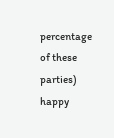percentage of these parties) happy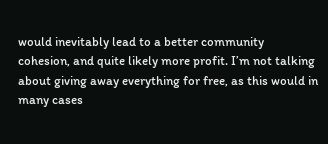would inevitably lead to a better community cohesion, and quite likely more profit. I’m not talking about giving away everything for free, as this would in many cases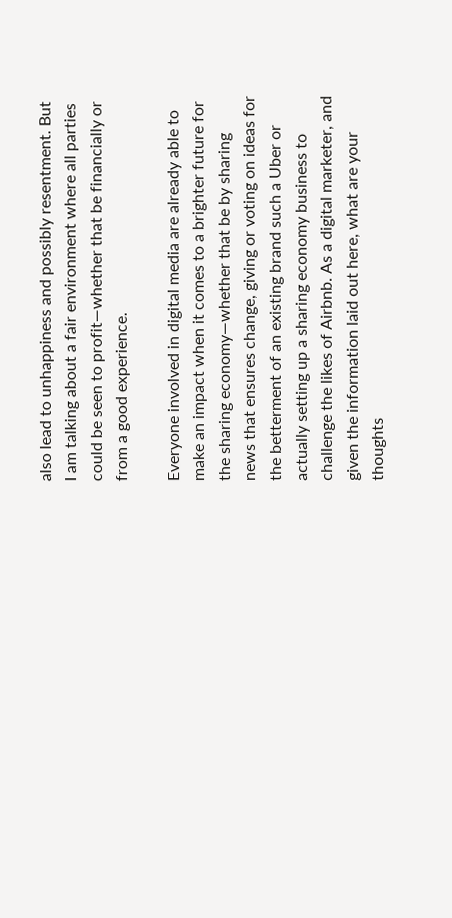also lead to unhappiness and possibly resentment. But I am talking about a fair environment where all parties could be seen to profit—whether that be financially or from a good experience.

Everyone involved in digital media are already able to make an impact when it comes to a brighter future for the sharing economy—whether that be by sharing news that ensures change, giving or voting on ideas for the betterment of an existing brand such a Uber or actually setting up a sharing economy business to challenge the likes of Airbnb. As a digital marketer, and given the information laid out here, what are your thoughts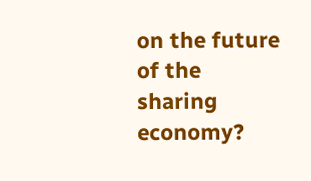on the future of the sharing economy?